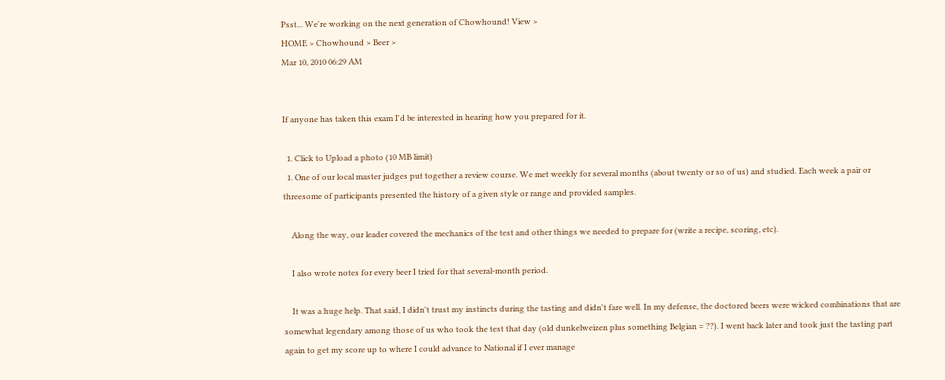Psst... We're working on the next generation of Chowhound! View >
HOME > Chowhound > Beer >
Mar 10, 2010 06:29 AM


If anyone has taken this exam I'd be interested in hearing how you prepared for it.

  1. Click to Upload a photo (10 MB limit)
  1. One of our local master judges put together a review course. We met weekly for several months (about twenty or so of us) and studied. Each week a pair or threesome of participants presented the history of a given style or range and provided samples.

    Along the way, our leader covered the mechanics of the test and other things we needed to prepare for (write a recipe, scoring, etc).

    I also wrote notes for every beer I tried for that several-month period.

    It was a huge help. That said, I didn't trust my instincts during the tasting and didn't fare well. In my defense, the doctored beers were wicked combinations that are somewhat legendary among those of us who took the test that day (old dunkelweizen plus something Belgian = ??). I went back later and took just the tasting part again to get my score up to where I could advance to National if I ever manage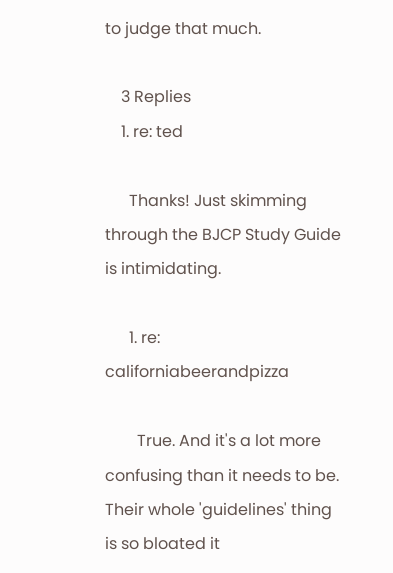to judge that much.

    3 Replies
    1. re: ted

      Thanks! Just skimming through the BJCP Study Guide is intimidating.

      1. re: californiabeerandpizza

        True. And it's a lot more confusing than it needs to be. Their whole 'guidelines' thing is so bloated it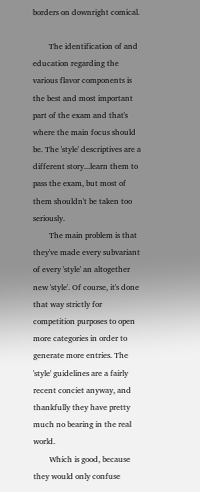borders on downright comical.

        The identification of and education regarding the various flavor components is the best and most important part of the exam and that's where the main focus should be. The 'style' descriptives are a different story...learn them to pass the exam, but most of them shouldn't be taken too seriously.
        The main problem is that they've made every subvariant of every 'style' an altogether new 'style'. Of course, it's done that way strictly for competition purposes to open more categories in order to generate more entries. The 'style' guidelines are a fairly recent conciet anyway, and thankfully they have pretty much no bearing in the real world.
        Which is good, because they would only confuse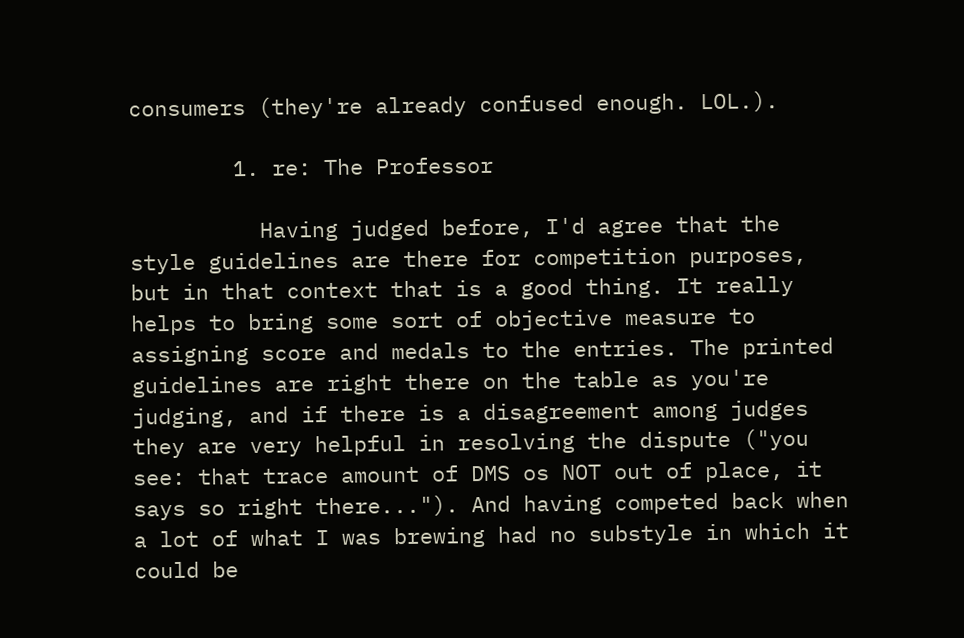consumers (they're already confused enough. LOL.).

        1. re: The Professor

          Having judged before, I'd agree that the style guidelines are there for competition purposes, but in that context that is a good thing. It really helps to bring some sort of objective measure to assigning score and medals to the entries. The printed guidelines are right there on the table as you're judging, and if there is a disagreement among judges they are very helpful in resolving the dispute ("you see: that trace amount of DMS os NOT out of place, it says so right there..."). And having competed back when a lot of what I was brewing had no substyle in which it could be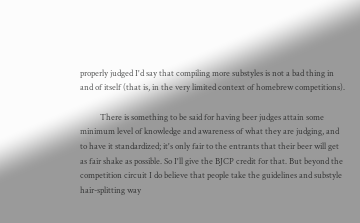properly judged I'd say that compiling more substyles is not a bad thing in and of itself (that is, in the very limited context of homebrew competitions).

          There is something to be said for having beer judges attain some minimum level of knowledge and awareness of what they are judging, and to have it standardized; it's only fair to the entrants that their beer will get as fair shake as possible. So I'll give the BJCP credit for that. But beyond the competition circuit I do believe that people take the guidelines and substyle hair-splitting way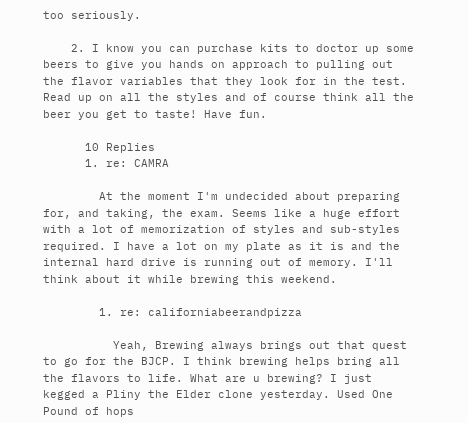too seriously.

    2. I know you can purchase kits to doctor up some beers to give you hands on approach to pulling out the flavor variables that they look for in the test. Read up on all the styles and of course think all the beer you get to taste! Have fun.

      10 Replies
      1. re: CAMRA

        At the moment I'm undecided about preparing for, and taking, the exam. Seems like a huge effort with a lot of memorization of styles and sub-styles required. I have a lot on my plate as it is and the internal hard drive is running out of memory. I'll think about it while brewing this weekend.

        1. re: californiabeerandpizza

          Yeah, Brewing always brings out that quest to go for the BJCP. I think brewing helps bring all the flavors to life. What are u brewing? I just kegged a Pliny the Elder clone yesterday. Used One Pound of hops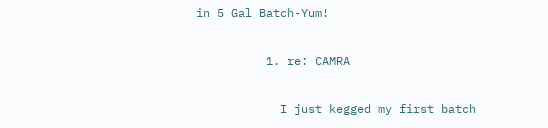in 5 Gal Batch-Yum!

          1. re: CAMRA

            I just kegged my first batch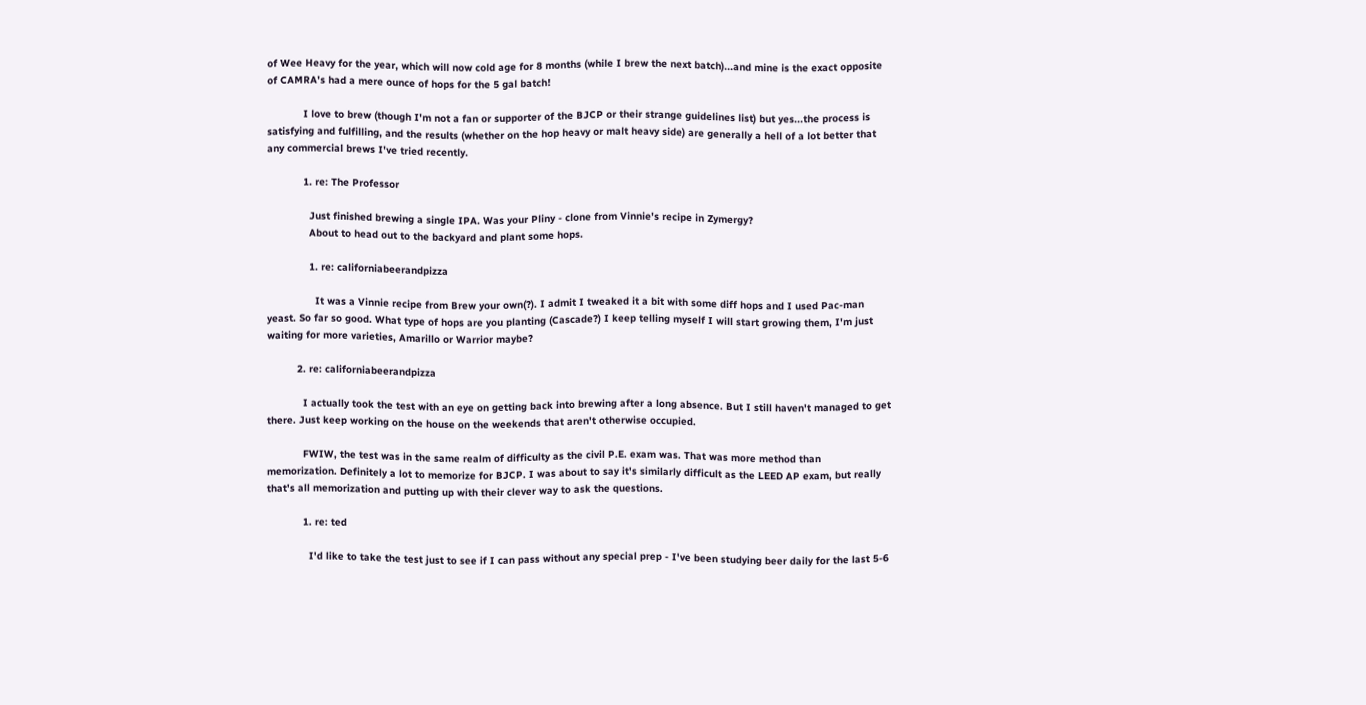of Wee Heavy for the year, which will now cold age for 8 months (while I brew the next batch)...and mine is the exact opposite of CAMRA's had a mere ounce of hops for the 5 gal batch!

            I love to brew (though I'm not a fan or supporter of the BJCP or their strange guidelines list) but yes...the process is satisfying and fulfilling, and the results (whether on the hop heavy or malt heavy side) are generally a hell of a lot better that any commercial brews I've tried recently.

            1. re: The Professor

              Just finished brewing a single IPA. Was your Pliny - clone from Vinnie's recipe in Zymergy?
              About to head out to the backyard and plant some hops.

              1. re: californiabeerandpizza

                It was a Vinnie recipe from Brew your own(?). I admit I tweaked it a bit with some diff hops and I used Pac-man yeast. So far so good. What type of hops are you planting (Cascade?) I keep telling myself I will start growing them, I'm just waiting for more varieties, Amarillo or Warrior maybe?

          2. re: californiabeerandpizza

            I actually took the test with an eye on getting back into brewing after a long absence. But I still haven't managed to get there. Just keep working on the house on the weekends that aren't otherwise occupied.

            FWIW, the test was in the same realm of difficulty as the civil P.E. exam was. That was more method than memorization. Definitely a lot to memorize for BJCP. I was about to say it's similarly difficult as the LEED AP exam, but really that's all memorization and putting up with their clever way to ask the questions.

            1. re: ted

              I'd like to take the test just to see if I can pass without any special prep - I've been studying beer daily for the last 5-6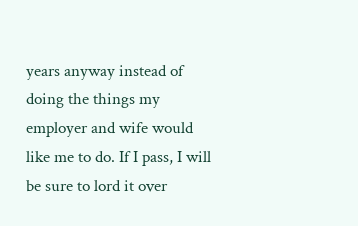years anyway instead of doing the things my employer and wife would like me to do. If I pass, I will be sure to lord it over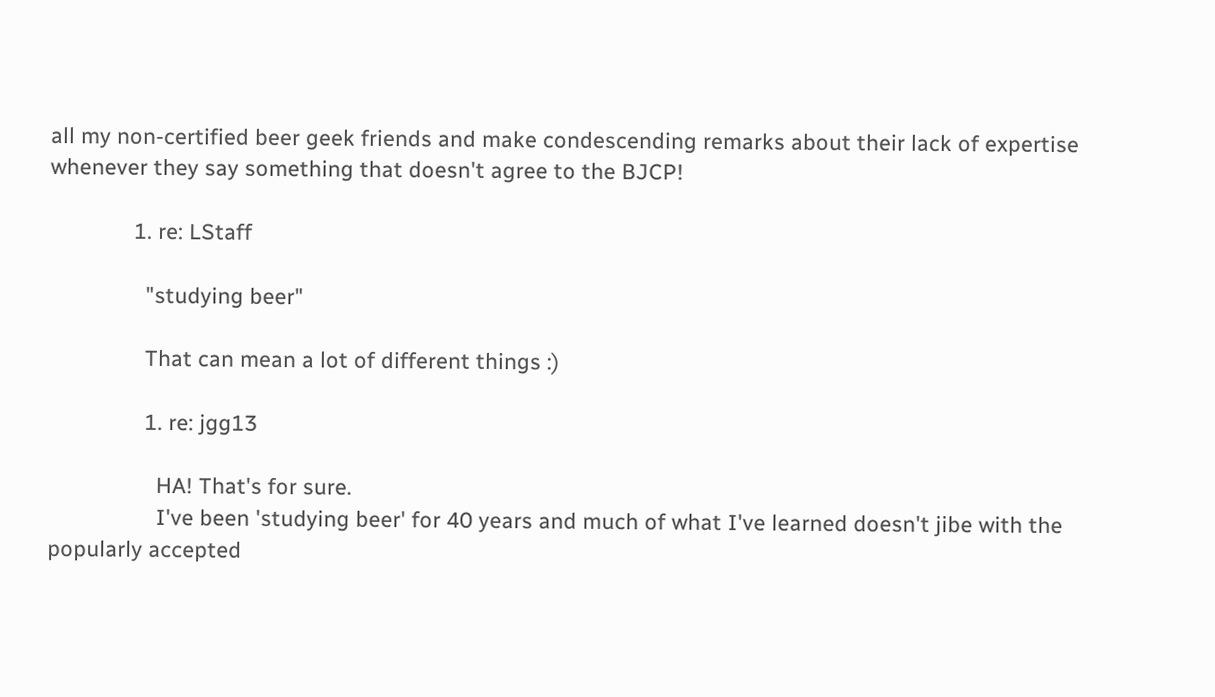all my non-certified beer geek friends and make condescending remarks about their lack of expertise whenever they say something that doesn't agree to the BJCP!

              1. re: LStaff

                "studying beer"

                That can mean a lot of different things :)

                1. re: jgg13

                  HA! That's for sure.
                  I've been 'studying beer' for 40 years and much of what I've learned doesn't jibe with the popularly accepted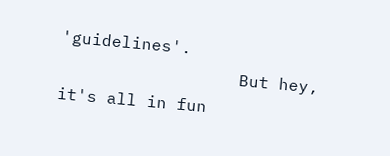'guidelines'.
                  But hey, it's all in fun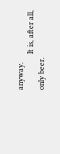anyway.
                  It is, after all, only beer.